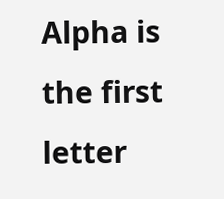Alpha is the first letter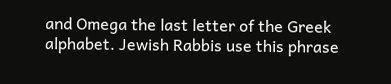and Omega the last letter of the Greek alphabet. Jewish Rabbis use this phrase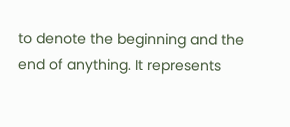to denote the beginning and the end of anything. It represents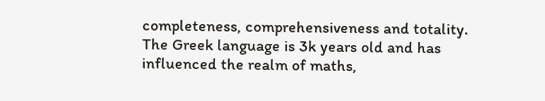completeness, comprehensiveness and totality. The Greek language is 3k years old and has influenced the realm of maths,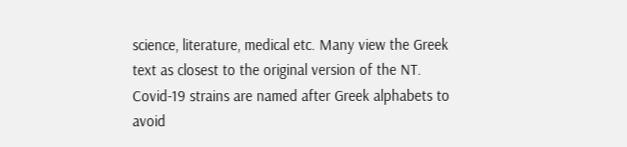science, literature, medical etc. Many view the Greek text as closest to the original version of the NT. Covid-19 strains are named after Greek alphabets to avoid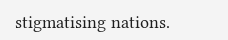stigmatising nations.